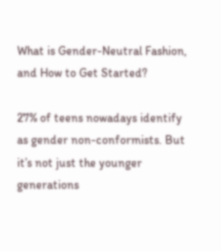What is Gender-Neutral Fashion, and How to Get Started?

27% of teens nowadays identify as gender non-conformists. But it’s not just the younger generations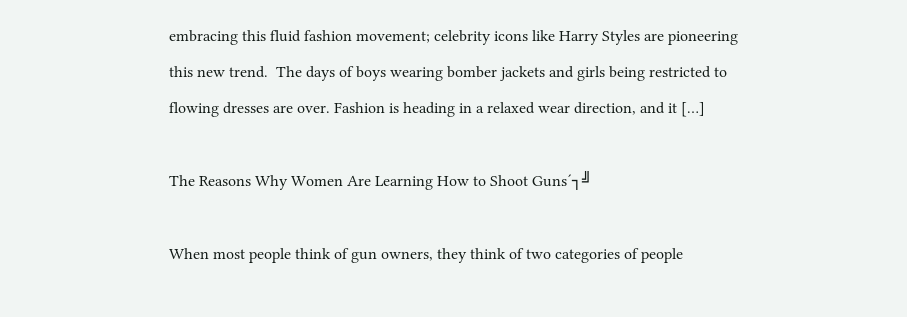embracing this fluid fashion movement; celebrity icons like Harry Styles are pioneering this new trend.  The days of boys wearing bomber jackets and girls being restricted to flowing dresses are over. Fashion is heading in a relaxed wear direction, and it […]

The Reasons Why Women Are Learning How to Shoot Guns´┐╝

When most people think of gun owners, they think of two categories of people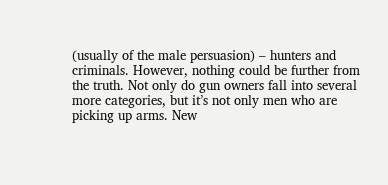(usually of the male persuasion) – hunters and criminals. However, nothing could be further from the truth. Not only do gun owners fall into several more categories, but it’s not only men who are picking up arms. New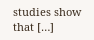studies show that […]